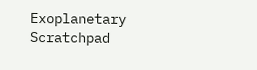Exoplanetary Scratchpad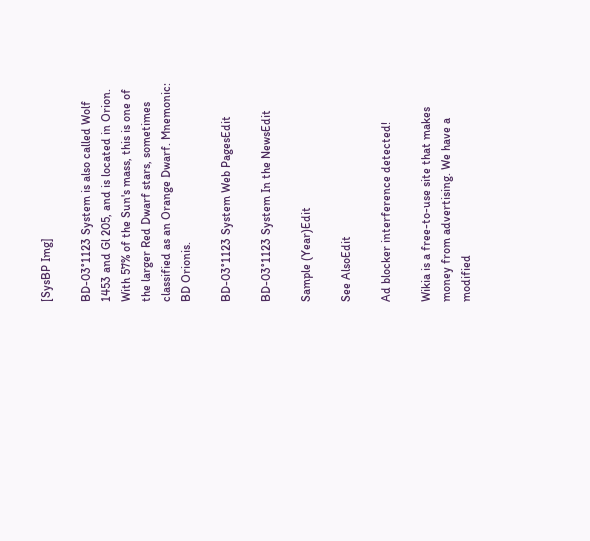[SysBP Img]

BD-03°1123 System is also called Wolf 1453 and Gl 205, and is located in Orion. With 57% of the Sun's mass, this is one of the larger Red Dwarf stars, sometimes classified as an Orange Dwarf. Mnemonic: BD Orionis.

BD-03°1123 System Web PagesEdit

BD-03°1123 System In the NewsEdit

Sample (Year)Edit

See AlsoEdit

Ad blocker interference detected!

Wikia is a free-to-use site that makes money from advertising. We have a modified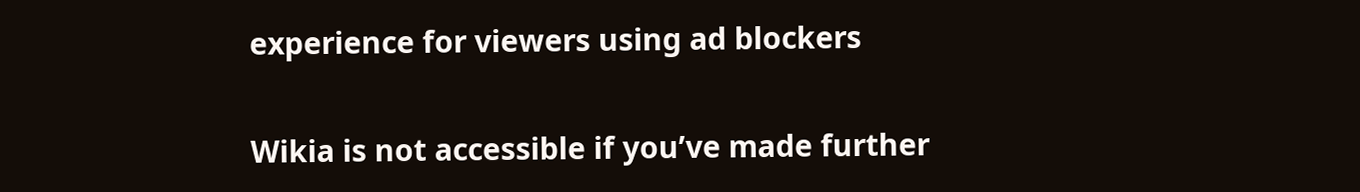experience for viewers using ad blockers

Wikia is not accessible if you’ve made further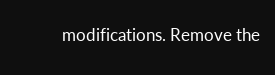modifications. Remove the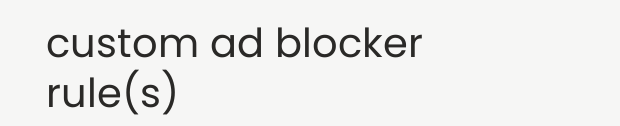custom ad blocker rule(s)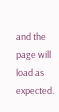and the page will load as expected.